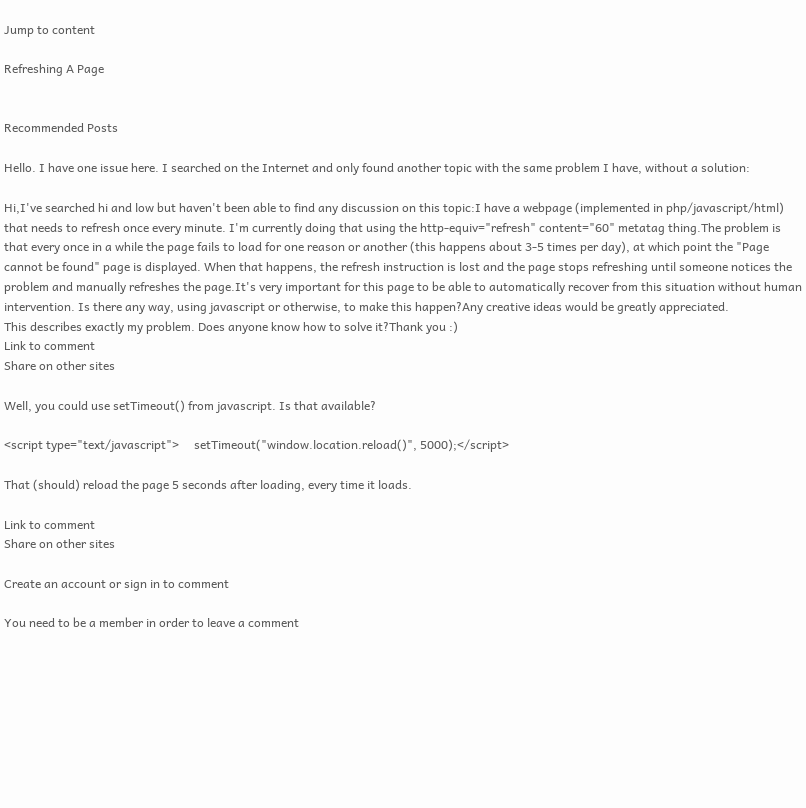Jump to content

Refreshing A Page


Recommended Posts

Hello. I have one issue here. I searched on the Internet and only found another topic with the same problem I have, without a solution:

Hi,I've searched hi and low but haven't been able to find any discussion on this topic:I have a webpage (implemented in php/javascript/html) that needs to refresh once every minute. I'm currently doing that using the http-equiv="refresh" content="60" metatag thing.The problem is that every once in a while the page fails to load for one reason or another (this happens about 3-5 times per day), at which point the "Page cannot be found" page is displayed. When that happens, the refresh instruction is lost and the page stops refreshing until someone notices the problem and manually refreshes the page.It's very important for this page to be able to automatically recover from this situation without human intervention. Is there any way, using javascript or otherwise, to make this happen?Any creative ideas would be greatly appreciated.
This describes exactly my problem. Does anyone know how to solve it?Thank you :)
Link to comment
Share on other sites

Well, you could use setTimeout() from javascript. Is that available?

<script type="text/javascript">     setTimeout("window.location.reload()", 5000);</script>

That (should) reload the page 5 seconds after loading, every time it loads.

Link to comment
Share on other sites

Create an account or sign in to comment

You need to be a member in order to leave a comment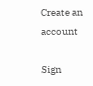Create an account

Sign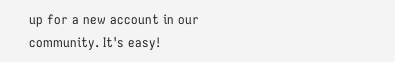up for a new account in our community. It's easy!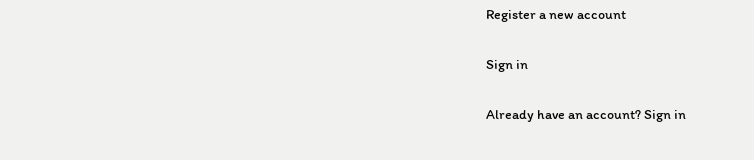Register a new account

Sign in

Already have an account? Sign in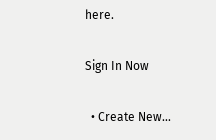here.

Sign In Now

  • Create New...